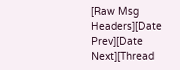[Raw Msg Headers][Date Prev][Date Next][Thread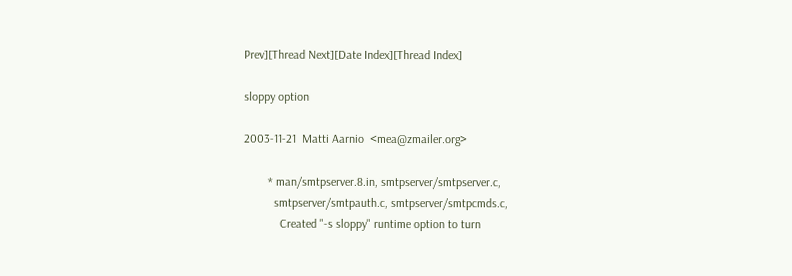Prev][Thread Next][Date Index][Thread Index]

sloppy option

2003-11-21  Matti Aarnio  <mea@zmailer.org>

        * man/smtpserver.8.in, smtpserver/smtpserver.c,
          smtpserver/smtpauth.c, smtpserver/smtpcmds.c,
            Created "-s sloppy" runtime option to turn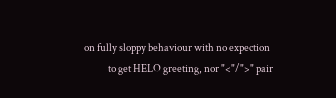on fully sloppy behaviour with no expection
            to get HELO greeting, nor "<"/">" pair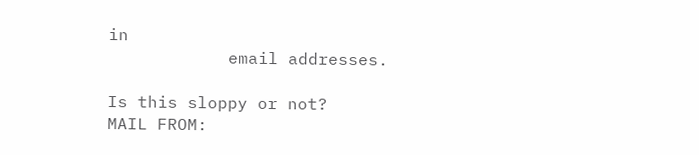in
            email addresses.

Is this sloppy or not?
MAIL FROM: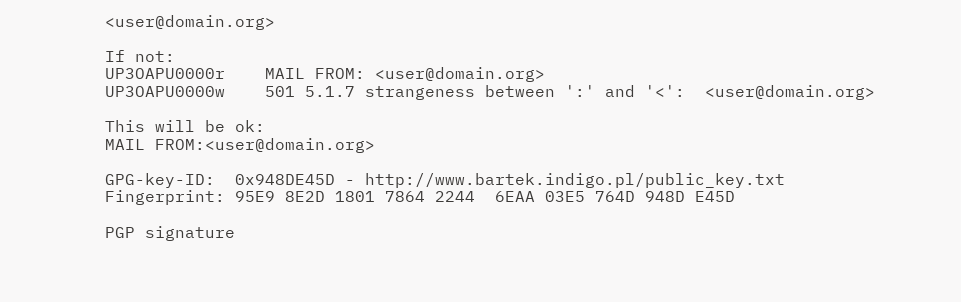<user@domain.org>

If not:
UP3OAPU0000r    MAIL FROM: <user@domain.org>
UP3OAPU0000w    501 5.1.7 strangeness between ':' and '<':  <user@domain.org>

This will be ok:
MAIL FROM:<user@domain.org>

GPG-key-ID:  0x948DE45D - http://www.bartek.indigo.pl/public_key.txt
Fingerprint: 95E9 8E2D 1801 7864 2244  6EAA 03E5 764D 948D E45D

PGP signature